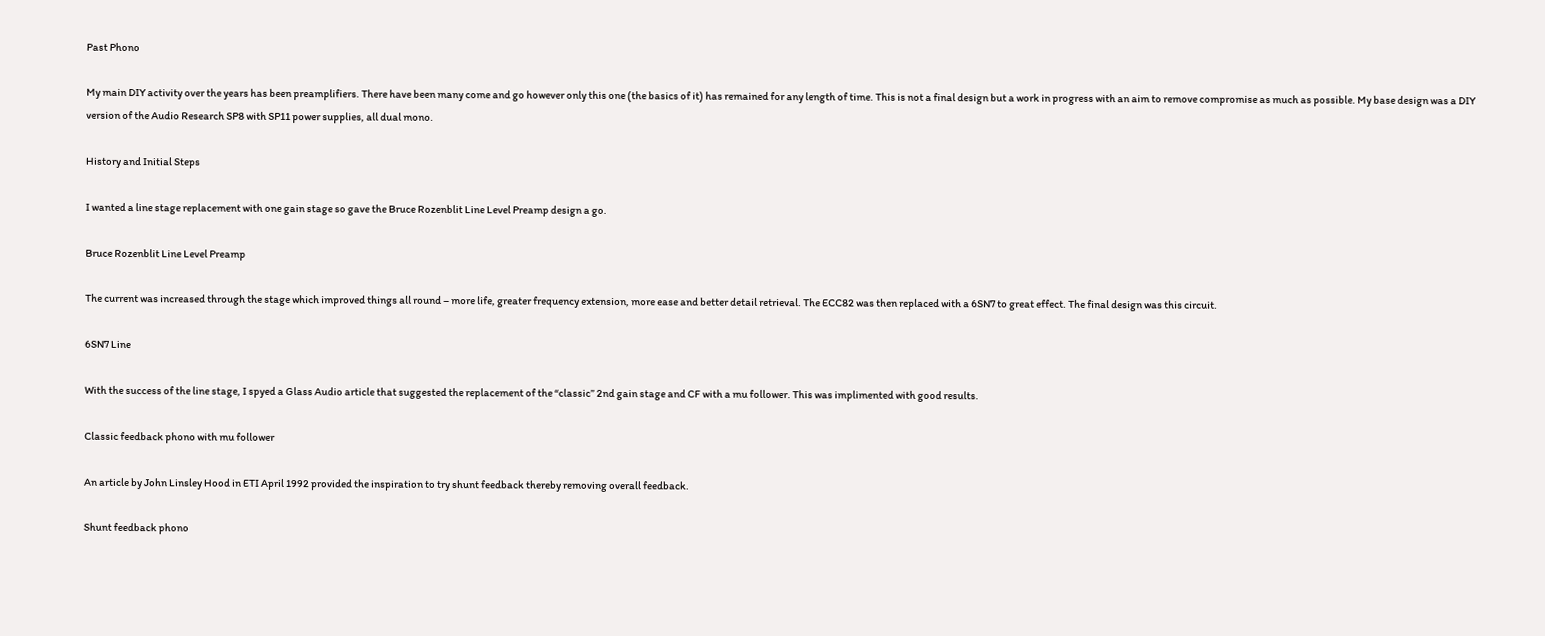Past Phono

My main DIY activity over the years has been preamplifiers. There have been many come and go however only this one (the basics of it) has remained for any length of time. This is not a final design but a work in progress with an aim to remove compromise as much as possible. My base design was a DIY version of the Audio Research SP8 with SP11 power supplies, all dual mono.

History and Initial Steps

I wanted a line stage replacement with one gain stage so gave the Bruce Rozenblit Line Level Preamp design a go.

Bruce Rozenblit Line Level Preamp

The current was increased through the stage which improved things all round – more life, greater frequency extension, more ease and better detail retrieval. The ECC82 was then replaced with a 6SN7 to great effect. The final design was this circuit.

6SN7 Line

With the success of the line stage, I spyed a Glass Audio article that suggested the replacement of the “classic” 2nd gain stage and CF with a mu follower. This was implimented with good results.

Classic feedback phono with mu follower

An article by John Linsley Hood in ETI April 1992 provided the inspiration to try shunt feedback thereby removing overall feedback.

Shunt feedback phono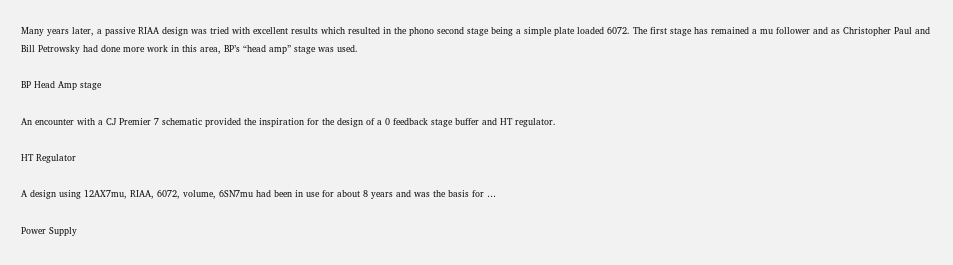Many years later, a passive RIAA design was tried with excellent results which resulted in the phono second stage being a simple plate loaded 6072. The first stage has remained a mu follower and as Christopher Paul and Bill Petrowsky had done more work in this area, BP’s “head amp” stage was used.

BP Head Amp stage

An encounter with a CJ Premier 7 schematic provided the inspiration for the design of a 0 feedback stage buffer and HT regulator.

HT Regulator

A design using 12AX7mu, RIAA, 6072, volume, 6SN7mu had been in use for about 8 years and was the basis for …

Power Supply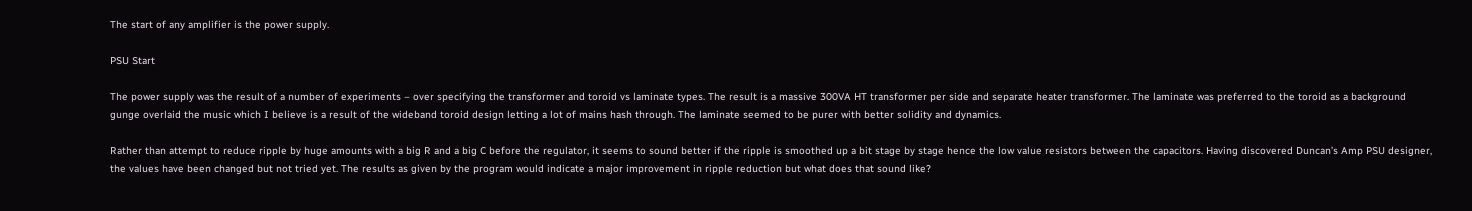The start of any amplifier is the power supply.

PSU Start

The power supply was the result of a number of experiments – over specifying the transformer and toroid vs laminate types. The result is a massive 300VA HT transformer per side and separate heater transformer. The laminate was preferred to the toroid as a background gunge overlaid the music which I believe is a result of the wideband toroid design letting a lot of mains hash through. The laminate seemed to be purer with better solidity and dynamics.

Rather than attempt to reduce ripple by huge amounts with a big R and a big C before the regulator, it seems to sound better if the ripple is smoothed up a bit stage by stage hence the low value resistors between the capacitors. Having discovered Duncan’s Amp PSU designer, the values have been changed but not tried yet. The results as given by the program would indicate a major improvement in ripple reduction but what does that sound like?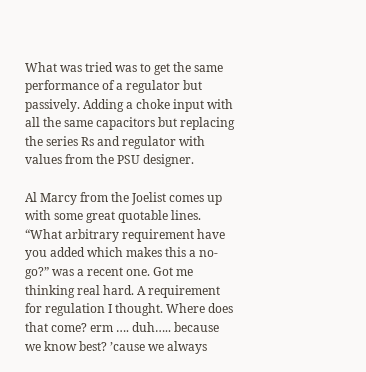What was tried was to get the same performance of a regulator but passively. Adding a choke input with all the same capacitors but replacing the series Rs and regulator with values from the PSU designer.

Al Marcy from the Joelist comes up with some great quotable lines. “What arbitrary requirement have you added which makes this a no-go?” was a recent one. Got me thinking real hard. A requirement for regulation I thought. Where does that come? erm …. duh….. because we know best? ’cause we always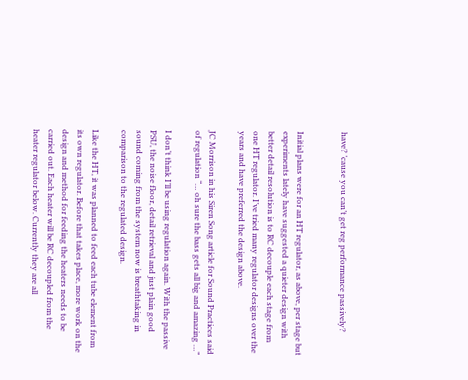have? ’cause you can’t get reg performance passively?


Initial plans were for an HT regulator, as above, per stage but experiments lately have suggested a quieter design with better detail resolution is to RC decouple each stage from one HT regulator. I’ve tried many regulator designs over the years and have preferred the design above.

JC Morrison in his Siren Song article for Sound Practices said of regulation “… oh sure the bass gets all big and amazing …”

I don’t think I’ll be using regulation again. With the passive PSU, the noise floor, detail retrieval and just plain good sound coming from the system now is breathtaking in comparison to the regulated design.

Like the HT, it was planned to feed each tube element from its own regulator. Before that takes place, more work on the design and method for feeding the heaters needs to be carried out. Each heater will be RC decoupled from the heater regulator below. Currently they are all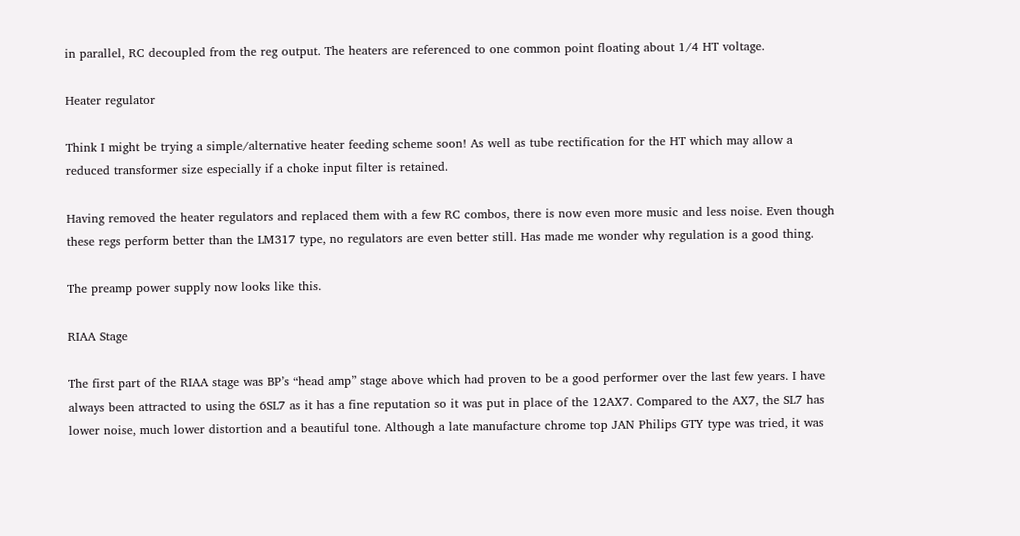in parallel, RC decoupled from the reg output. The heaters are referenced to one common point floating about 1/4 HT voltage.

Heater regulator

Think I might be trying a simple/alternative heater feeding scheme soon! As well as tube rectification for the HT which may allow a reduced transformer size especially if a choke input filter is retained.

Having removed the heater regulators and replaced them with a few RC combos, there is now even more music and less noise. Even though these regs perform better than the LM317 type, no regulators are even better still. Has made me wonder why regulation is a good thing.

The preamp power supply now looks like this.

RIAA Stage

The first part of the RIAA stage was BP’s “head amp” stage above which had proven to be a good performer over the last few years. I have always been attracted to using the 6SL7 as it has a fine reputation so it was put in place of the 12AX7. Compared to the AX7, the SL7 has lower noise, much lower distortion and a beautiful tone. Although a late manufacture chrome top JAN Philips GTY type was tried, it was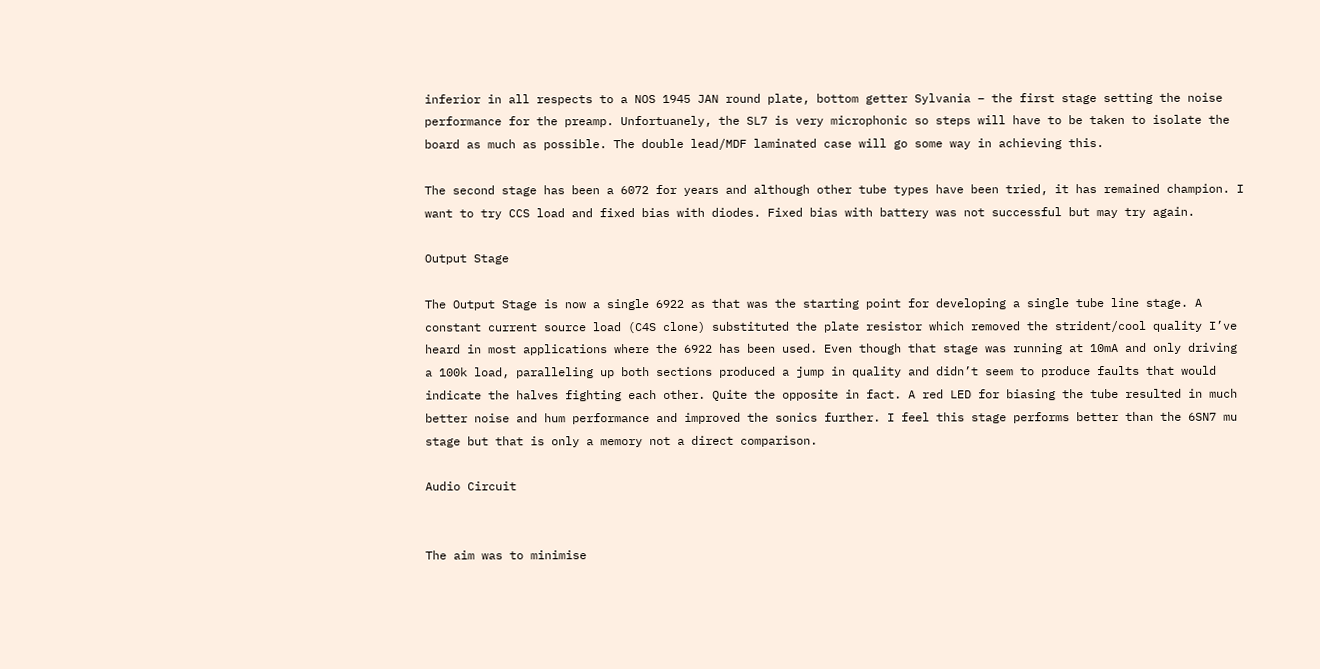inferior in all respects to a NOS 1945 JAN round plate, bottom getter Sylvania – the first stage setting the noise performance for the preamp. Unfortuanely, the SL7 is very microphonic so steps will have to be taken to isolate the board as much as possible. The double lead/MDF laminated case will go some way in achieving this.

The second stage has been a 6072 for years and although other tube types have been tried, it has remained champion. I want to try CCS load and fixed bias with diodes. Fixed bias with battery was not successful but may try again.

Output Stage

The Output Stage is now a single 6922 as that was the starting point for developing a single tube line stage. A constant current source load (C4S clone) substituted the plate resistor which removed the strident/cool quality I’ve heard in most applications where the 6922 has been used. Even though that stage was running at 10mA and only driving a 100k load, paralleling up both sections produced a jump in quality and didn’t seem to produce faults that would indicate the halves fighting each other. Quite the opposite in fact. A red LED for biasing the tube resulted in much better noise and hum performance and improved the sonics further. I feel this stage performs better than the 6SN7 mu stage but that is only a memory not a direct comparison.

Audio Circuit


The aim was to minimise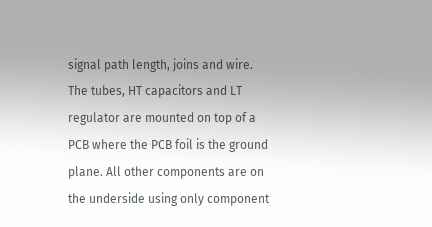signal path length, joins and wire. The tubes, HT capacitors and LT regulator are mounted on top of a PCB where the PCB foil is the ground plane. All other components are on the underside using only component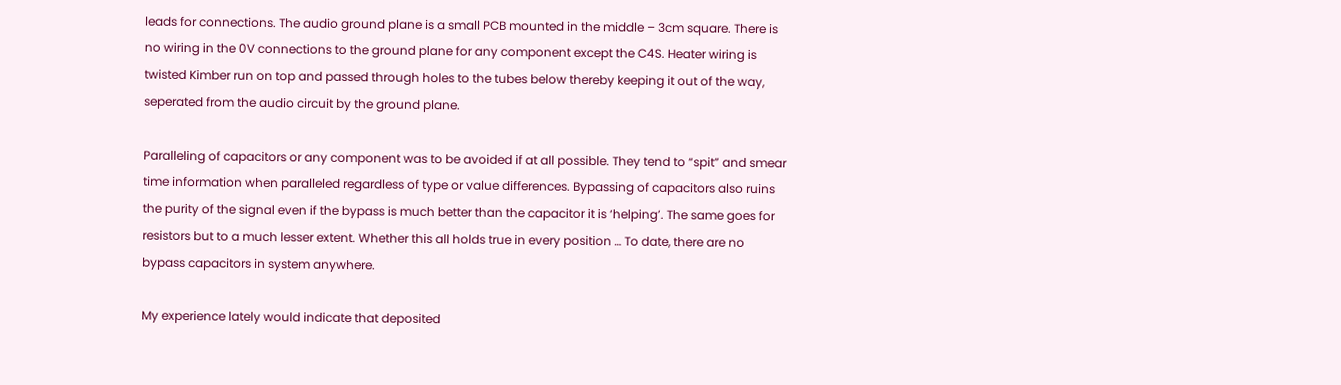leads for connections. The audio ground plane is a small PCB mounted in the middle – 3cm square. There is no wiring in the 0V connections to the ground plane for any component except the C4S. Heater wiring is twisted Kimber run on top and passed through holes to the tubes below thereby keeping it out of the way, seperated from the audio circuit by the ground plane.

Paralleling of capacitors or any component was to be avoided if at all possible. They tend to “spit” and smear time information when paralleled regardless of type or value differences. Bypassing of capacitors also ruins the purity of the signal even if the bypass is much better than the capacitor it is ‘helping’. The same goes for resistors but to a much lesser extent. Whether this all holds true in every position … To date, there are no bypass capacitors in system anywhere.

My experience lately would indicate that deposited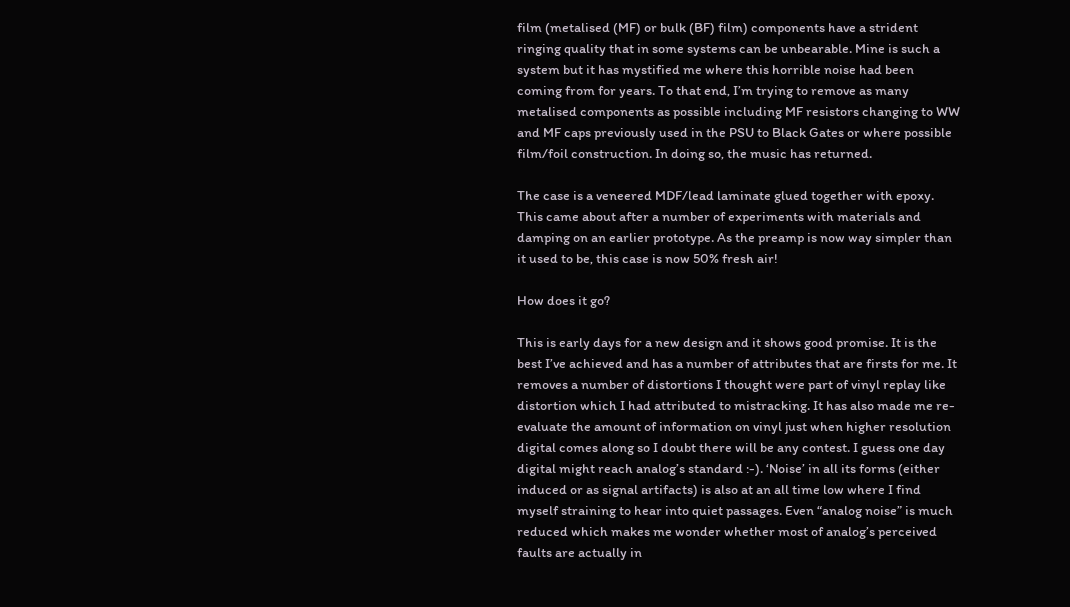film (metalised (MF) or bulk (BF) film) components have a strident ringing quality that in some systems can be unbearable. Mine is such a system but it has mystified me where this horrible noise had been coming from for years. To that end, I’m trying to remove as many metalised components as possible including MF resistors changing to WW and MF caps previously used in the PSU to Black Gates or where possible film/foil construction. In doing so, the music has returned.

The case is a veneered MDF/lead laminate glued together with epoxy. This came about after a number of experiments with materials and damping on an earlier prototype. As the preamp is now way simpler than it used to be, this case is now 50% fresh air!

How does it go?

This is early days for a new design and it shows good promise. It is the best I’ve achieved and has a number of attributes that are firsts for me. It removes a number of distortions I thought were part of vinyl replay like distortion which I had attributed to mistracking. It has also made me re-evaluate the amount of information on vinyl just when higher resolution digital comes along so I doubt there will be any contest. I guess one day digital might reach analog’s standard :-). ‘Noise’ in all its forms (either induced or as signal artifacts) is also at an all time low where I find myself straining to hear into quiet passages. Even “analog noise” is much reduced which makes me wonder whether most of analog’s perceived faults are actually in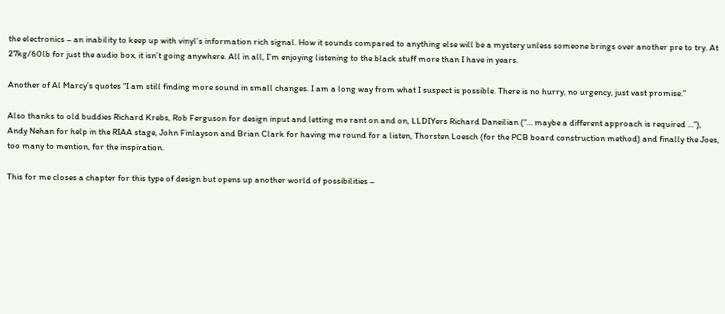the electronics – an inability to keep up with vinyl’s information rich signal. How it sounds compared to anything else will be a mystery unless someone brings over another pre to try. At 27kg/60lb for just the audio box, it isn’t going anywhere. All in all, I’m enjoying listening to the black stuff more than I have in years.

Another of Al Marcy’s quotes “I am still finding more sound in small changes. I am a long way from what I suspect is possible. There is no hurry, no urgency, just vast promise.”

Also thanks to old buddies Richard Krebs, Rob Ferguson for design input and letting me rant on and on, LLDIYers Richard Daneilian (“… maybe a different approach is required …”), Andy Nehan for help in the RIAA stage, John Finlayson and Brian Clark for having me round for a listen, Thorsten Loesch (for the PCB board construction method) and finally the Joes, too many to mention, for the inspiration.

This for me closes a chapter for this type of design but opens up another world of possibilities –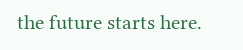the future starts here.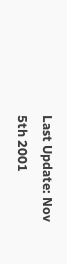Last Update: Nov 5th 2001